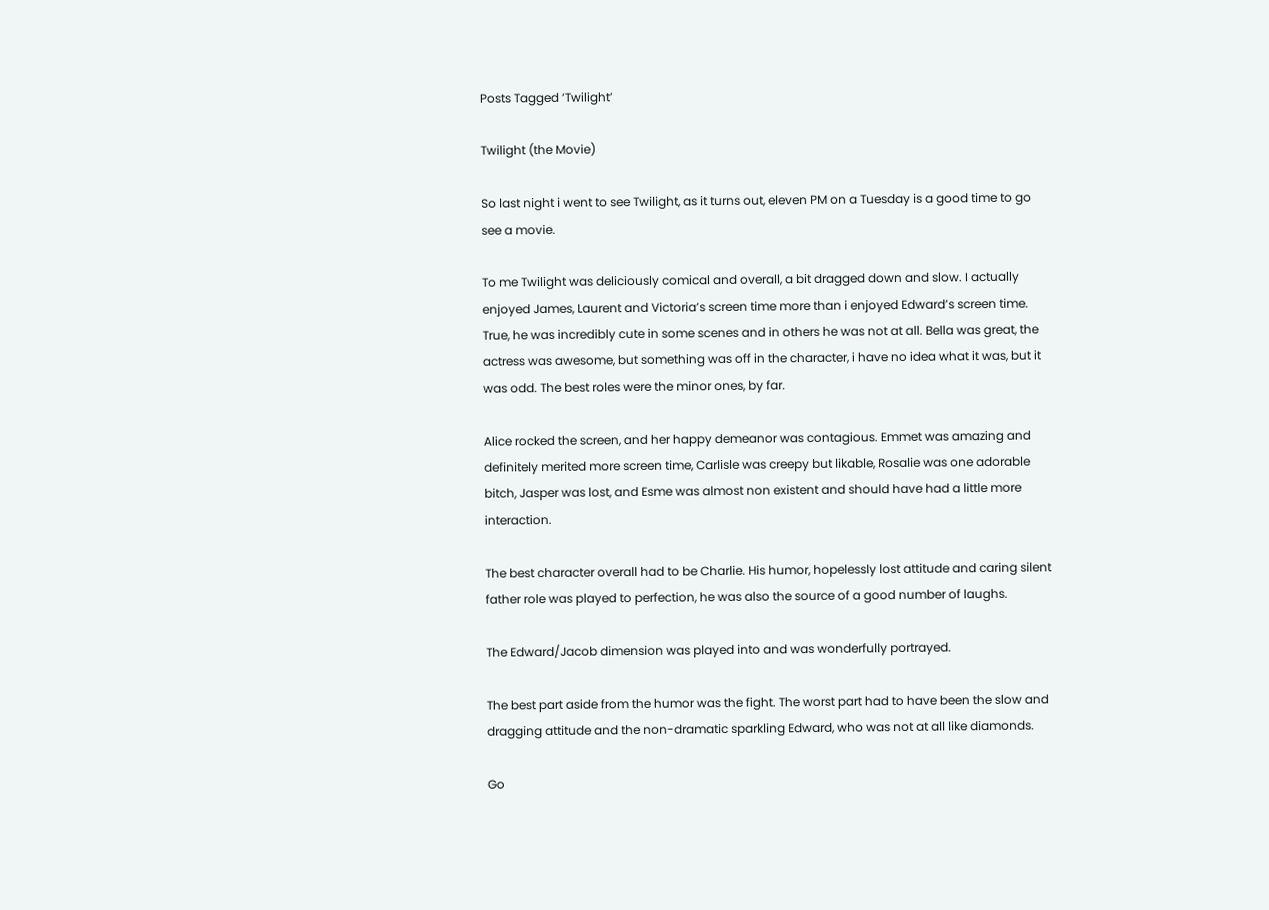Posts Tagged ‘Twilight’

Twilight (the Movie)

So last night i went to see Twilight, as it turns out, eleven PM on a Tuesday is a good time to go see a movie.

To me Twilight was deliciously comical and overall, a bit dragged down and slow. I actually enjoyed James, Laurent and Victoria’s screen time more than i enjoyed Edward’s screen time. True, he was incredibly cute in some scenes and in others he was not at all. Bella was great, the actress was awesome, but something was off in the character, i have no idea what it was, but it was odd. The best roles were the minor ones, by far.

Alice rocked the screen, and her happy demeanor was contagious. Emmet was amazing and definitely merited more screen time, Carlisle was creepy but likable, Rosalie was one adorable bitch, Jasper was lost, and Esme was almost non existent and should have had a little more interaction.

The best character overall had to be Charlie. His humor, hopelessly lost attitude and caring silent father role was played to perfection, he was also the source of a good number of laughs.

The Edward/Jacob dimension was played into and was wonderfully portrayed.

The best part aside from the humor was the fight. The worst part had to have been the slow and dragging attitude and the non-dramatic sparkling Edward, who was not at all like diamonds.

Go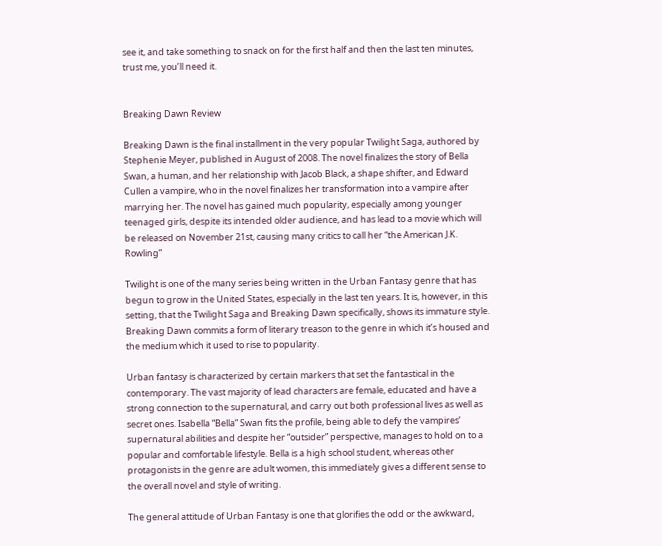see it, and take something to snack on for the first half and then the last ten minutes, trust me, you’ll need it.


Breaking Dawn Review

Breaking Dawn is the final installment in the very popular Twilight Saga, authored by Stephenie Meyer, published in August of 2008. The novel finalizes the story of Bella Swan, a human, and her relationship with Jacob Black, a shape shifter, and Edward Cullen a vampire, who in the novel finalizes her transformation into a vampire after marrying her. The novel has gained much popularity, especially among younger teenaged girls, despite its intended older audience, and has lead to a movie which will be released on November 21st, causing many critics to call her “the American J.K. Rowling”

Twilight is one of the many series being written in the Urban Fantasy genre that has begun to grow in the United States, especially in the last ten years. It is, however, in this setting, that the Twilight Saga and Breaking Dawn specifically, shows its immature style. Breaking Dawn commits a form of literary treason to the genre in which it’s housed and the medium which it used to rise to popularity.

Urban fantasy is characterized by certain markers that set the fantastical in the contemporary. The vast majority of lead characters are female, educated and have a strong connection to the supernatural, and carry out both professional lives as well as secret ones. Isabella “Bella” Swan fits the profile, being able to defy the vampires’ supernatural abilities and despite her “outsider” perspective, manages to hold on to a popular and comfortable lifestyle. Bella is a high school student, whereas other protagonists in the genre are adult women, this immediately gives a different sense to the overall novel and style of writing.

The general attitude of Urban Fantasy is one that glorifies the odd or the awkward,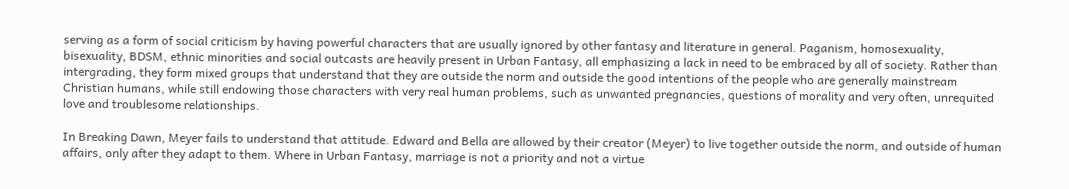serving as a form of social criticism by having powerful characters that are usually ignored by other fantasy and literature in general. Paganism, homosexuality, bisexuality, BDSM, ethnic minorities and social outcasts are heavily present in Urban Fantasy, all emphasizing a lack in need to be embraced by all of society. Rather than intergrading, they form mixed groups that understand that they are outside the norm and outside the good intentions of the people who are generally mainstream Christian humans, while still endowing those characters with very real human problems, such as unwanted pregnancies, questions of morality and very often, unrequited love and troublesome relationships.

In Breaking Dawn, Meyer fails to understand that attitude. Edward and Bella are allowed by their creator (Meyer) to live together outside the norm, and outside of human affairs, only after they adapt to them. Where in Urban Fantasy, marriage is not a priority and not a virtue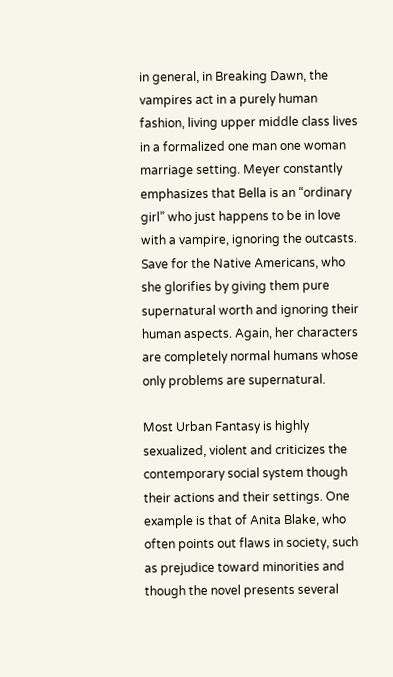in general, in Breaking Dawn, the vampires act in a purely human fashion, living upper middle class lives in a formalized one man one woman marriage setting. Meyer constantly emphasizes that Bella is an “ordinary girl” who just happens to be in love with a vampire, ignoring the outcasts. Save for the Native Americans, who she glorifies by giving them pure supernatural worth and ignoring their human aspects. Again, her characters are completely normal humans whose only problems are supernatural.

Most Urban Fantasy is highly sexualized, violent and criticizes the contemporary social system though their actions and their settings. One example is that of Anita Blake, who often points out flaws in society, such as prejudice toward minorities and though the novel presents several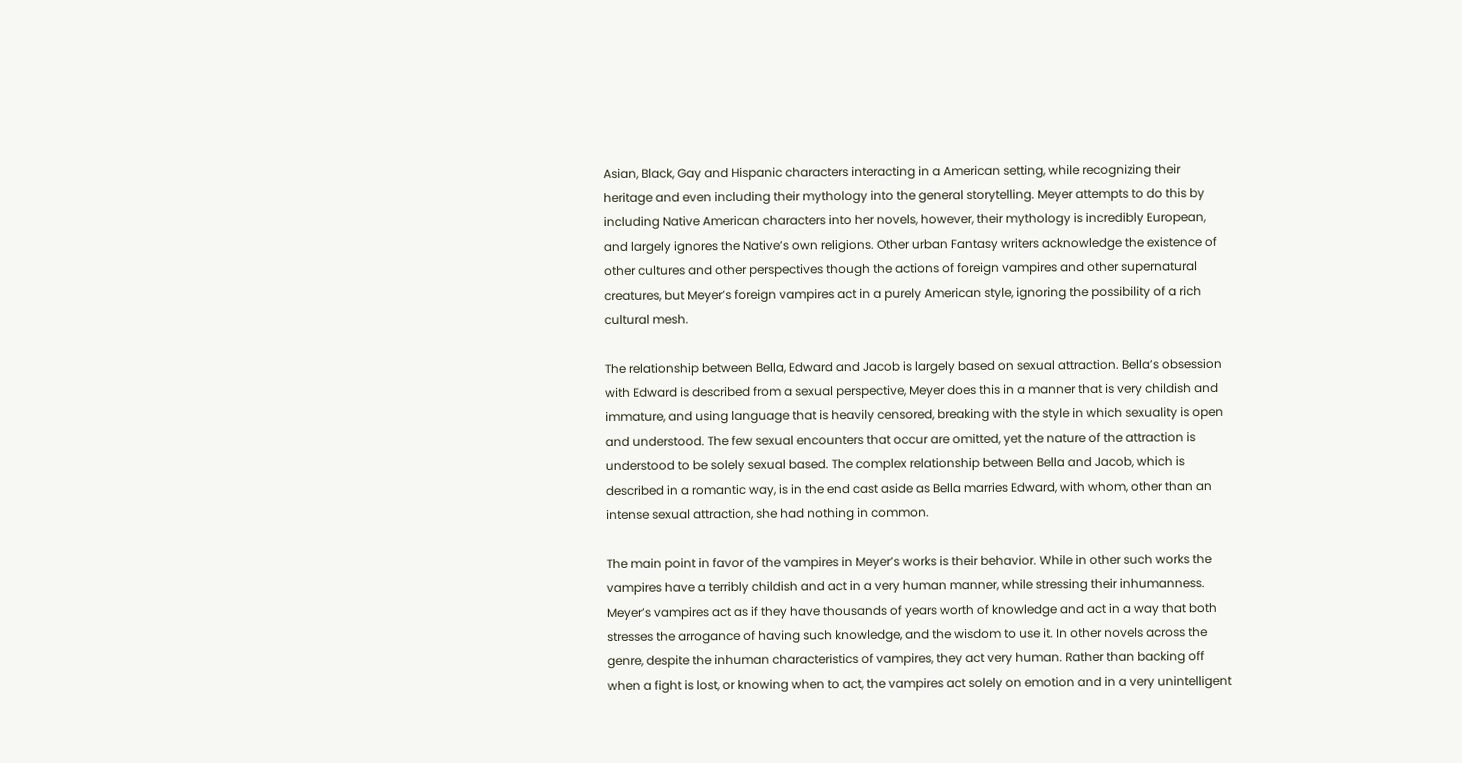Asian, Black, Gay and Hispanic characters interacting in a American setting, while recognizing their heritage and even including their mythology into the general storytelling. Meyer attempts to do this by including Native American characters into her novels, however, their mythology is incredibly European, and largely ignores the Native’s own religions. Other urban Fantasy writers acknowledge the existence of other cultures and other perspectives though the actions of foreign vampires and other supernatural creatures, but Meyer’s foreign vampires act in a purely American style, ignoring the possibility of a rich cultural mesh.

The relationship between Bella, Edward and Jacob is largely based on sexual attraction. Bella’s obsession with Edward is described from a sexual perspective, Meyer does this in a manner that is very childish and immature, and using language that is heavily censored, breaking with the style in which sexuality is open and understood. The few sexual encounters that occur are omitted, yet the nature of the attraction is understood to be solely sexual based. The complex relationship between Bella and Jacob, which is described in a romantic way, is in the end cast aside as Bella marries Edward, with whom, other than an intense sexual attraction, she had nothing in common.

The main point in favor of the vampires in Meyer’s works is their behavior. While in other such works the vampires have a terribly childish and act in a very human manner, while stressing their inhumanness. Meyer’s vampires act as if they have thousands of years worth of knowledge and act in a way that both stresses the arrogance of having such knowledge, and the wisdom to use it. In other novels across the genre, despite the inhuman characteristics of vampires, they act very human. Rather than backing off when a fight is lost, or knowing when to act, the vampires act solely on emotion and in a very unintelligent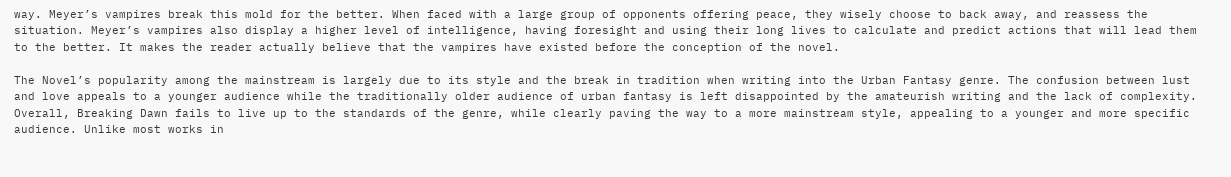way. Meyer’s vampires break this mold for the better. When faced with a large group of opponents offering peace, they wisely choose to back away, and reassess the situation. Meyer’s vampires also display a higher level of intelligence, having foresight and using their long lives to calculate and predict actions that will lead them to the better. It makes the reader actually believe that the vampires have existed before the conception of the novel.

The Novel’s popularity among the mainstream is largely due to its style and the break in tradition when writing into the Urban Fantasy genre. The confusion between lust and love appeals to a younger audience while the traditionally older audience of urban fantasy is left disappointed by the amateurish writing and the lack of complexity. Overall, Breaking Dawn fails to live up to the standards of the genre, while clearly paving the way to a more mainstream style, appealing to a younger and more specific audience. Unlike most works in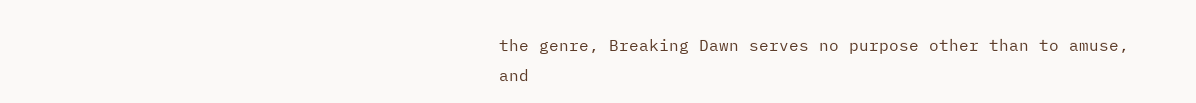the genre, Breaking Dawn serves no purpose other than to amuse, and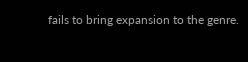fails to bring expansion to the genre.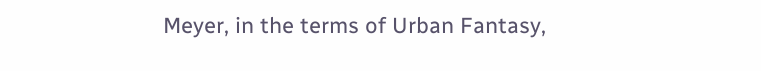Meyer, in the terms of Urban Fantasy,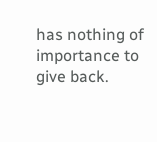has nothing of importance to give back.